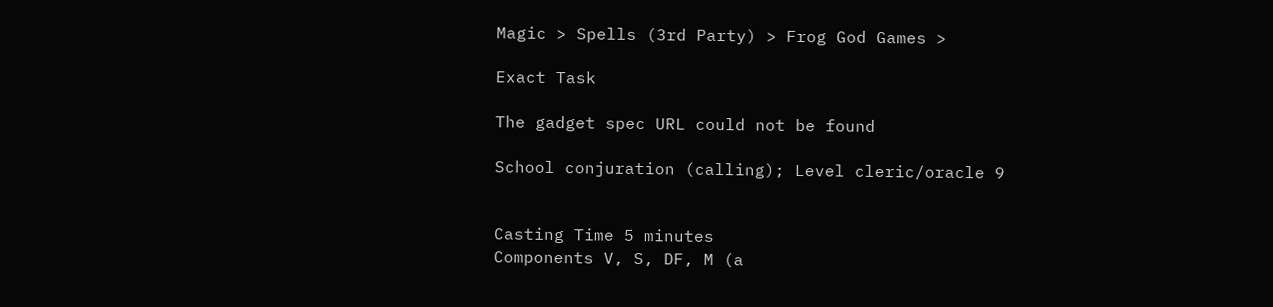Magic > Spells (3rd Party) > Frog God Games >

Exact Task

The gadget spec URL could not be found

School conjuration (calling); Level cleric/oracle 9


Casting Time 5 minutes
Components V, S, DF, M (a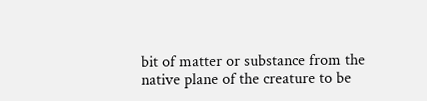bit of matter or substance from the native plane of the creature to be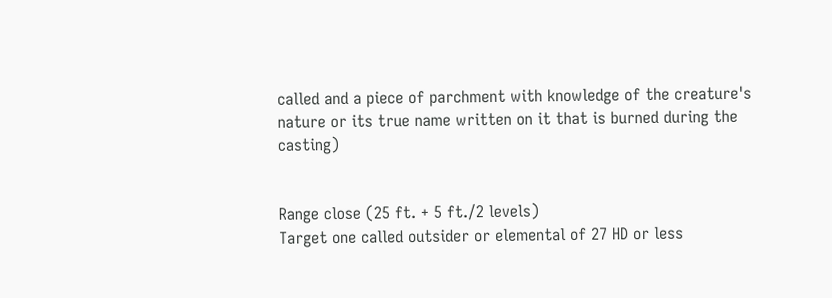called and a piece of parchment with knowledge of the creature's nature or its true name written on it that is burned during the casting)


Range close (25 ft. + 5 ft./2 levels)
Target one called outsider or elemental of 27 HD or less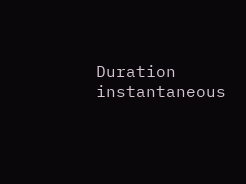Duration instantaneous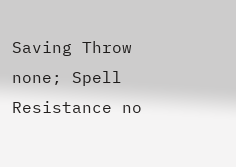Saving Throw none; Spell Resistance no